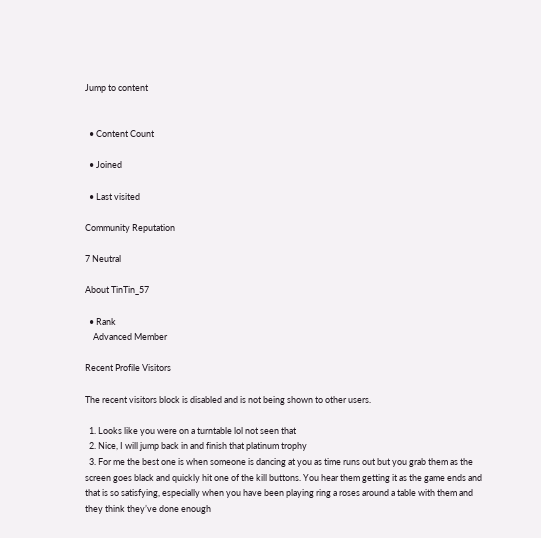Jump to content


  • Content Count

  • Joined

  • Last visited

Community Reputation

7 Neutral

About TinTin_57

  • Rank
    Advanced Member

Recent Profile Visitors

The recent visitors block is disabled and is not being shown to other users.

  1. Looks like you were on a turntable lol not seen that
  2. Nice, I will jump back in and finish that platinum trophy
  3. For me the best one is when someone is dancing at you as time runs out but you grab them as the screen goes black and quickly hit one of the kill buttons. You hear them getting it as the game ends and that is so satisfying, especially when you have been playing ring a roses around a table with them and they think they’ve done enough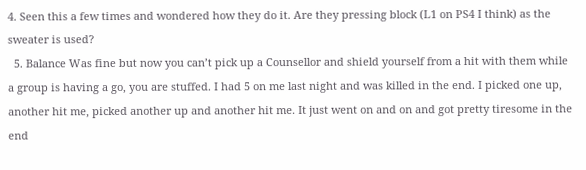4. Seen this a few times and wondered how they do it. Are they pressing block (L1 on PS4 I think) as the sweater is used?
  5. Balance Was fine but now you can’t pick up a Counsellor and shield yourself from a hit with them while a group is having a go, you are stuffed. I had 5 on me last night and was killed in the end. I picked one up, another hit me, picked another up and another hit me. It just went on and on and got pretty tiresome in the end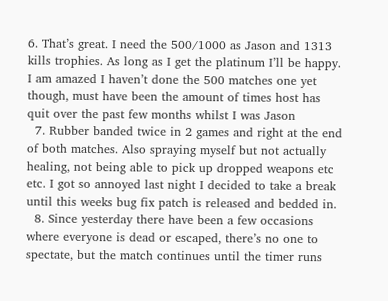6. That’s great. I need the 500/1000 as Jason and 1313 kills trophies. As long as I get the platinum I’ll be happy. I am amazed I haven’t done the 500 matches one yet though, must have been the amount of times host has quit over the past few months whilst I was Jason
  7. Rubber banded twice in 2 games and right at the end of both matches. Also spraying myself but not actually healing, not being able to pick up dropped weapons etc etc. I got so annoyed last night I decided to take a break until this weeks bug fix patch is released and bedded in.
  8. Since yesterday there have been a few occasions where everyone is dead or escaped, there’s no one to spectate, but the match continues until the timer runs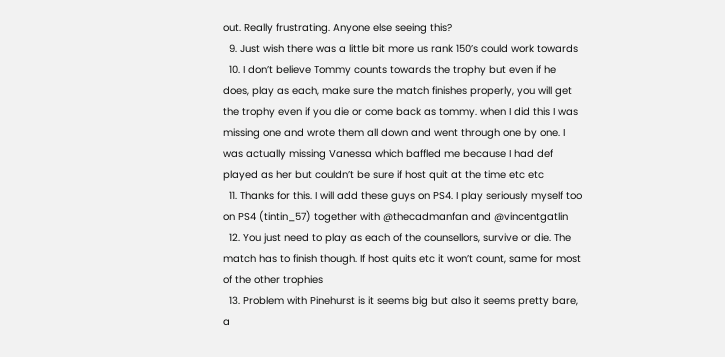out. Really frustrating. Anyone else seeing this?
  9. Just wish there was a little bit more us rank 150’s could work towards
  10. I don’t believe Tommy counts towards the trophy but even if he does, play as each, make sure the match finishes properly, you will get the trophy even if you die or come back as tommy. when I did this I was missing one and wrote them all down and went through one by one. I was actually missing Vanessa which baffled me because I had def played as her but couldn’t be sure if host quit at the time etc etc
  11. Thanks for this. I will add these guys on PS4. I play seriously myself too on PS4 (tintin_57) together with @thecadmanfan and @vincentgatlin
  12. You just need to play as each of the counsellors, survive or die. The match has to finish though. If host quits etc it won’t count, same for most of the other trophies
  13. Problem with Pinehurst is it seems big but also it seems pretty bare, a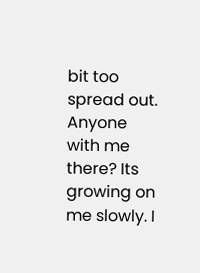bit too spread out. Anyone with me there? Its growing on me slowly. I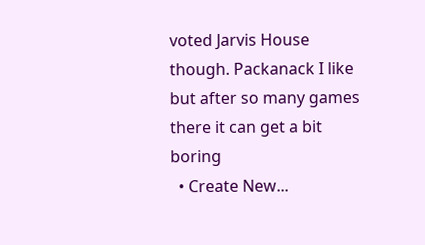voted Jarvis House though. Packanack I like but after so many games there it can get a bit boring
  • Create New...